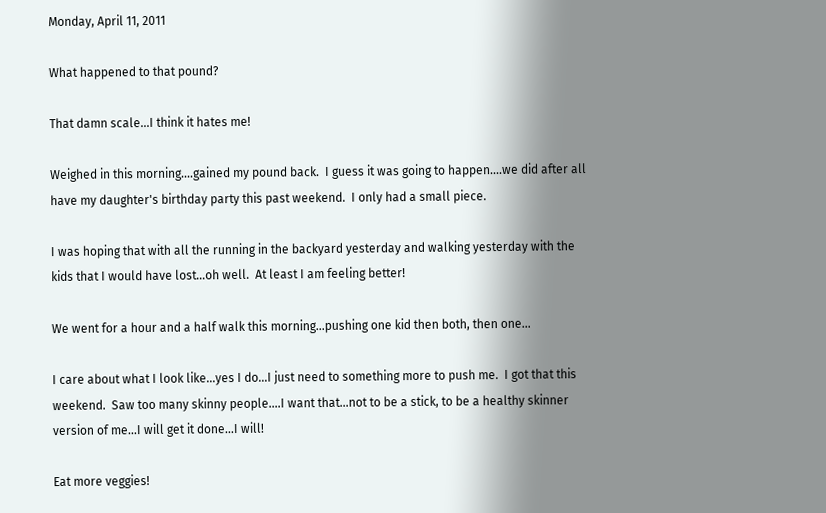Monday, April 11, 2011

What happened to that pound?

That damn scale...I think it hates me!

Weighed in this morning....gained my pound back.  I guess it was going to happen....we did after all have my daughter's birthday party this past weekend.  I only had a small piece.

I was hoping that with all the running in the backyard yesterday and walking yesterday with the kids that I would have lost...oh well.  At least I am feeling better!

We went for a hour and a half walk this morning...pushing one kid then both, then one...

I care about what I look like...yes I do...I just need to something more to push me.  I got that this weekend.  Saw too many skinny people....I want that...not to be a stick, to be a healthy skinner version of me...I will get it done...I will!

Eat more veggies!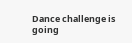Dance challenge is going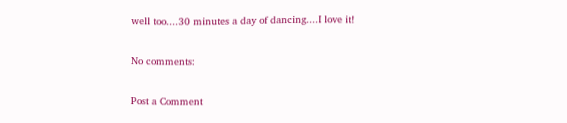well too....30 minutes a day of dancing....I love it!

No comments:

Post a Comment